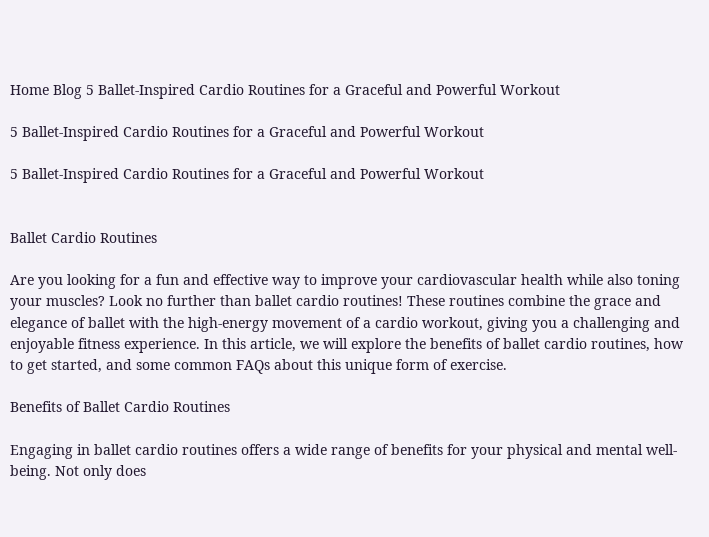Home Blog 5 Ballet-Inspired Cardio Routines for a Graceful and Powerful Workout

5 Ballet-Inspired Cardio Routines for a Graceful and Powerful Workout

5 Ballet-Inspired Cardio Routines for a Graceful and Powerful Workout


Ballet Cardio Routines

Are you looking for a fun and effective way to improve your cardiovascular health while also toning your muscles? Look no further than ballet cardio routines! These routines combine the grace and elegance of ballet with the high-energy movement of a cardio workout, giving you a challenging and enjoyable fitness experience. In this article, we will explore the benefits of ballet cardio routines, how to get started, and some common FAQs about this unique form of exercise.

Benefits of Ballet Cardio Routines

Engaging in ballet cardio routines offers a wide range of benefits for your physical and mental well-being. Not only does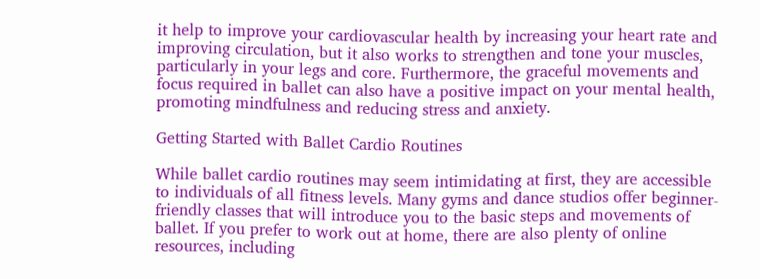it help to improve your cardiovascular health by increasing your heart rate and improving circulation, but it also works to strengthen and tone your muscles, particularly in your legs and core. Furthermore, the graceful movements and focus required in ballet can also have a positive impact on your mental health, promoting mindfulness and reducing stress and anxiety.

Getting Started with Ballet Cardio Routines

While ballet cardio routines may seem intimidating at first, they are accessible to individuals of all fitness levels. Many gyms and dance studios offer beginner-friendly classes that will introduce you to the basic steps and movements of ballet. If you prefer to work out at home, there are also plenty of online resources, including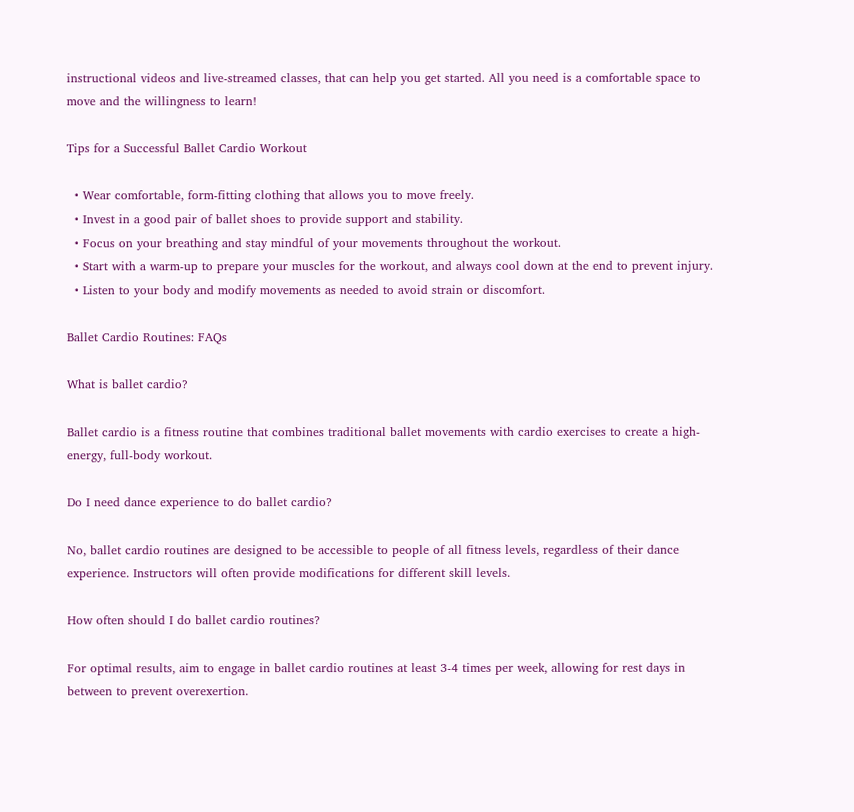instructional videos and live-streamed classes, that can help you get started. All you need is a comfortable space to move and the willingness to learn!

Tips for a Successful Ballet Cardio Workout

  • Wear comfortable, form-fitting clothing that allows you to move freely.
  • Invest in a good pair of ballet shoes to provide support and stability.
  • Focus on your breathing and stay mindful of your movements throughout the workout.
  • Start with a warm-up to prepare your muscles for the workout, and always cool down at the end to prevent injury.
  • Listen to your body and modify movements as needed to avoid strain or discomfort.

Ballet Cardio Routines: FAQs

What is ballet cardio?

Ballet cardio is a fitness routine that combines traditional ballet movements with cardio exercises to create a high-energy, full-body workout.

Do I need dance experience to do ballet cardio?

No, ballet cardio routines are designed to be accessible to people of all fitness levels, regardless of their dance experience. Instructors will often provide modifications for different skill levels.

How often should I do ballet cardio routines?

For optimal results, aim to engage in ballet cardio routines at least 3-4 times per week, allowing for rest days in between to prevent overexertion.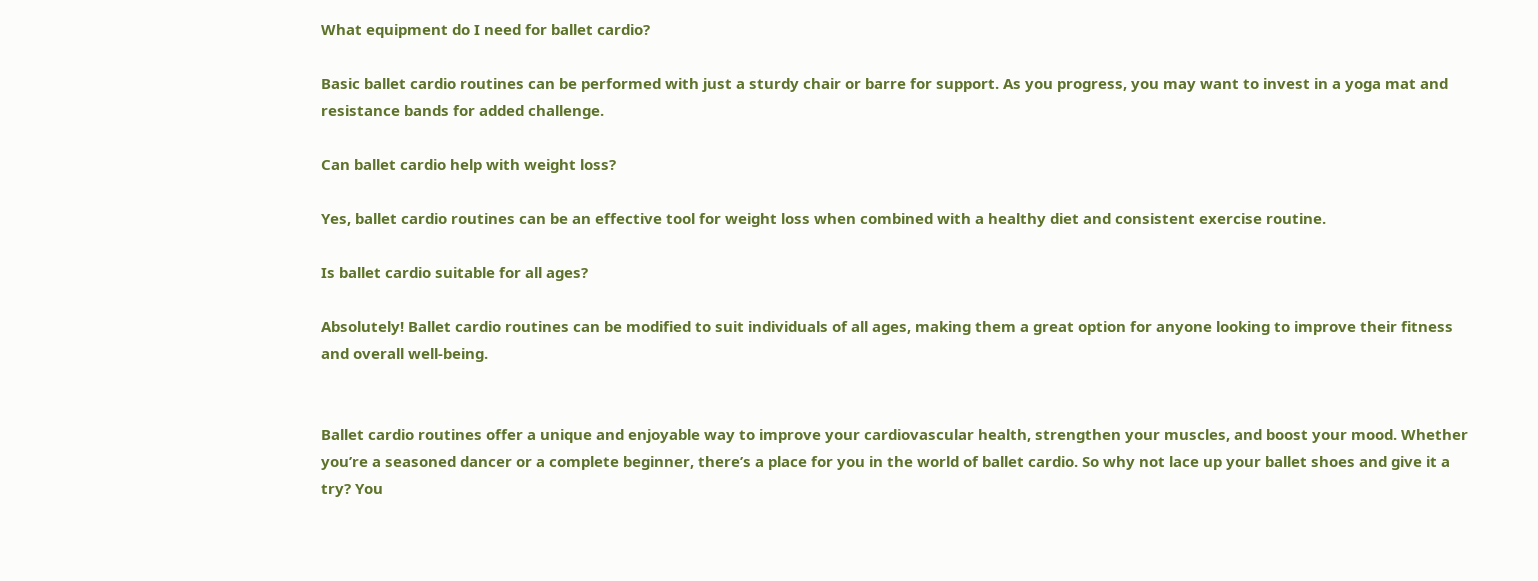What equipment do I need for ballet cardio?

Basic ballet cardio routines can be performed with just a sturdy chair or barre for support. As you progress, you may want to invest in a yoga mat and resistance bands for added challenge.

Can ballet cardio help with weight loss?

Yes, ballet cardio routines can be an effective tool for weight loss when combined with a healthy diet and consistent exercise routine.

Is ballet cardio suitable for all ages?

Absolutely! Ballet cardio routines can be modified to suit individuals of all ages, making them a great option for anyone looking to improve their fitness and overall well-being.


Ballet cardio routines offer a unique and enjoyable way to improve your cardiovascular health, strengthen your muscles, and boost your mood. Whether you’re a seasoned dancer or a complete beginner, there’s a place for you in the world of ballet cardio. So why not lace up your ballet shoes and give it a try? You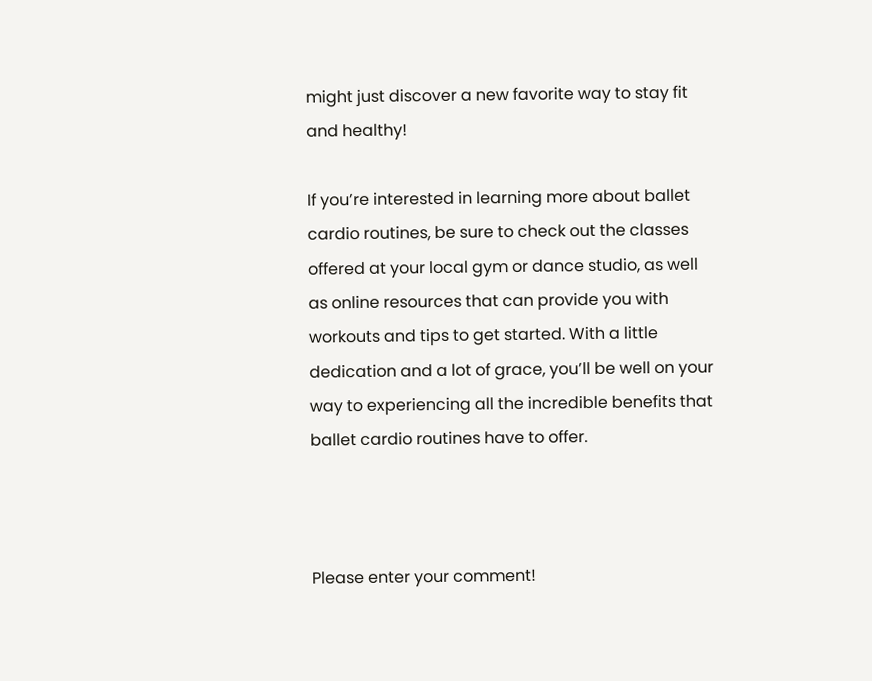might just discover a new favorite way to stay fit and healthy!

If you’re interested in learning more about ballet cardio routines, be sure to check out the classes offered at your local gym or dance studio, as well as online resources that can provide you with workouts and tips to get started. With a little dedication and a lot of grace, you’ll be well on your way to experiencing all the incredible benefits that ballet cardio routines have to offer.



Please enter your comment!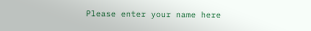Please enter your name here